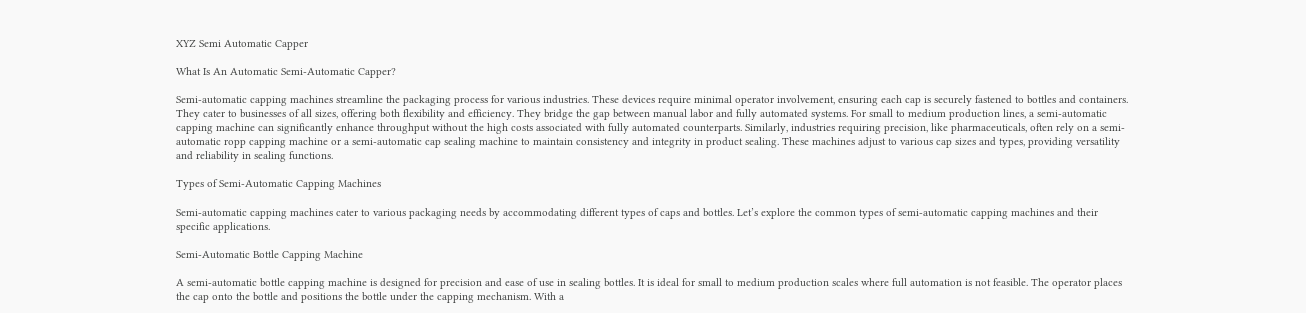XYZ Semi Automatic Capper

What Is An Automatic Semi-Automatic Capper?

Semi-automatic capping machines streamline the packaging process for various industries. These devices require minimal operator involvement, ensuring each cap is securely fastened to bottles and containers. They cater to businesses of all sizes, offering both flexibility and efficiency. They bridge the gap between manual labor and fully automated systems. For small to medium production lines, a semi-automatic capping machine can significantly enhance throughput without the high costs associated with fully automated counterparts. Similarly, industries requiring precision, like pharmaceuticals, often rely on a semi-automatic ropp capping machine or a semi-automatic cap sealing machine to maintain consistency and integrity in product sealing. These machines adjust to various cap sizes and types, providing versatility and reliability in sealing functions.

Types of Semi-Automatic Capping Machines

Semi-automatic capping machines cater to various packaging needs by accommodating different types of caps and bottles. Let’s explore the common types of semi-automatic capping machines and their specific applications.

Semi-Automatic Bottle Capping Machine

A semi-automatic bottle capping machine is designed for precision and ease of use in sealing bottles. It is ideal for small to medium production scales where full automation is not feasible. The operator places the cap onto the bottle and positions the bottle under the capping mechanism. With a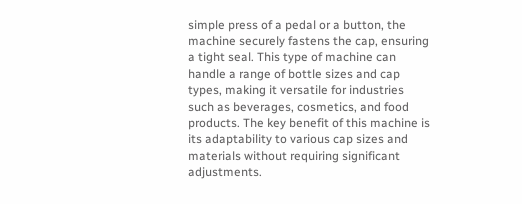simple press of a pedal or a button, the machine securely fastens the cap, ensuring a tight seal. This type of machine can handle a range of bottle sizes and cap types, making it versatile for industries such as beverages, cosmetics, and food products. The key benefit of this machine is its adaptability to various cap sizes and materials without requiring significant adjustments.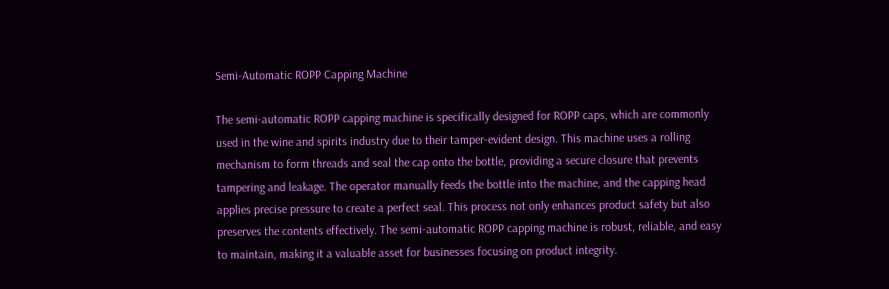Semi-Automatic ROPP Capping Machine

The semi-automatic ROPP capping machine is specifically designed for ROPP caps, which are commonly used in the wine and spirits industry due to their tamper-evident design. This machine uses a rolling mechanism to form threads and seal the cap onto the bottle, providing a secure closure that prevents tampering and leakage. The operator manually feeds the bottle into the machine, and the capping head applies precise pressure to create a perfect seal. This process not only enhances product safety but also preserves the contents effectively. The semi-automatic ROPP capping machine is robust, reliable, and easy to maintain, making it a valuable asset for businesses focusing on product integrity.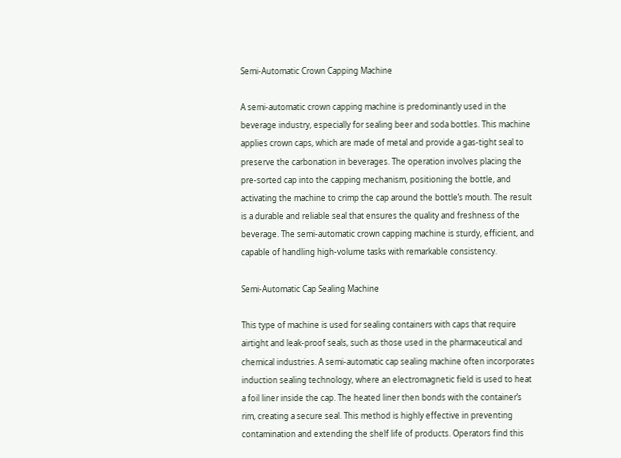Semi-Automatic Crown Capping Machine

A semi-automatic crown capping machine is predominantly used in the beverage industry, especially for sealing beer and soda bottles. This machine applies crown caps, which are made of metal and provide a gas-tight seal to preserve the carbonation in beverages. The operation involves placing the pre-sorted cap into the capping mechanism, positioning the bottle, and activating the machine to crimp the cap around the bottle’s mouth. The result is a durable and reliable seal that ensures the quality and freshness of the beverage. The semi-automatic crown capping machine is sturdy, efficient, and capable of handling high-volume tasks with remarkable consistency.

Semi-Automatic Cap Sealing Machine

This type of machine is used for sealing containers with caps that require airtight and leak-proof seals, such as those used in the pharmaceutical and chemical industries. A semi-automatic cap sealing machine often incorporates induction sealing technology, where an electromagnetic field is used to heat a foil liner inside the cap. The heated liner then bonds with the container’s rim, creating a secure seal. This method is highly effective in preventing contamination and extending the shelf life of products. Operators find this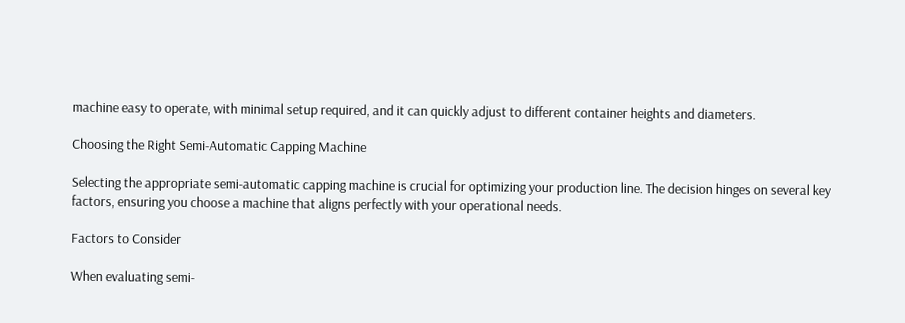machine easy to operate, with minimal setup required, and it can quickly adjust to different container heights and diameters.

Choosing the Right Semi-Automatic Capping Machine

Selecting the appropriate semi-automatic capping machine is crucial for optimizing your production line. The decision hinges on several key factors, ensuring you choose a machine that aligns perfectly with your operational needs.

Factors to Consider

When evaluating semi-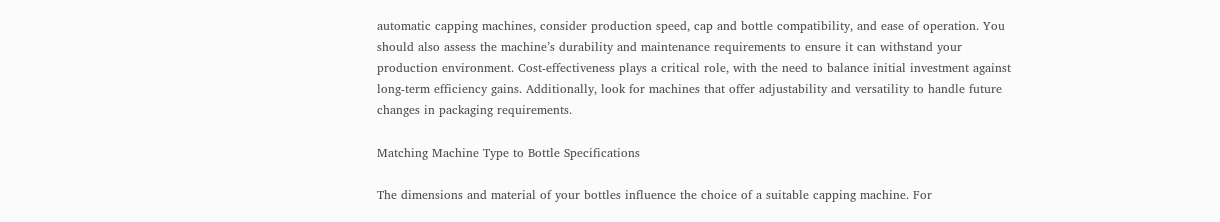automatic capping machines, consider production speed, cap and bottle compatibility, and ease of operation. You should also assess the machine’s durability and maintenance requirements to ensure it can withstand your production environment. Cost-effectiveness plays a critical role, with the need to balance initial investment against long-term efficiency gains. Additionally, look for machines that offer adjustability and versatility to handle future changes in packaging requirements.

Matching Machine Type to Bottle Specifications

The dimensions and material of your bottles influence the choice of a suitable capping machine. For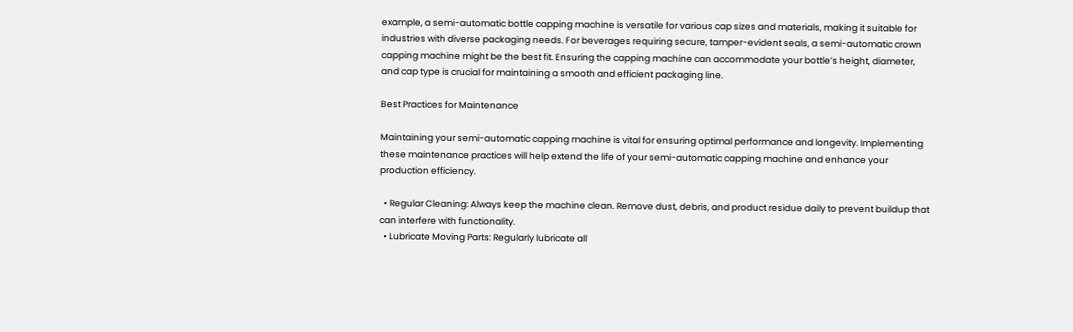example, a semi-automatic bottle capping machine is versatile for various cap sizes and materials, making it suitable for industries with diverse packaging needs. For beverages requiring secure, tamper-evident seals, a semi-automatic crown capping machine might be the best fit. Ensuring the capping machine can accommodate your bottle’s height, diameter, and cap type is crucial for maintaining a smooth and efficient packaging line.

Best Practices for Maintenance

Maintaining your semi-automatic capping machine is vital for ensuring optimal performance and longevity. Implementing these maintenance practices will help extend the life of your semi-automatic capping machine and enhance your production efficiency.

  • Regular Cleaning: Always keep the machine clean. Remove dust, debris, and product residue daily to prevent buildup that can interfere with functionality.
  • Lubricate Moving Parts: Regularly lubricate all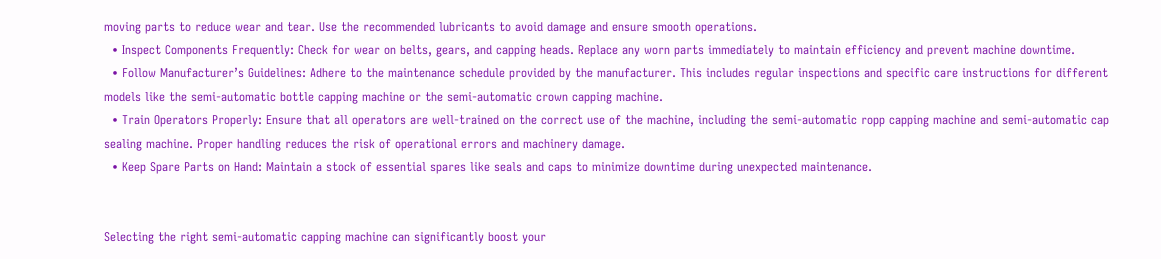moving parts to reduce wear and tear. Use the recommended lubricants to avoid damage and ensure smooth operations.
  • Inspect Components Frequently: Check for wear on belts, gears, and capping heads. Replace any worn parts immediately to maintain efficiency and prevent machine downtime.
  • Follow Manufacturer’s Guidelines: Adhere to the maintenance schedule provided by the manufacturer. This includes regular inspections and specific care instructions for different models like the semi-automatic bottle capping machine or the semi-automatic crown capping machine.
  • Train Operators Properly: Ensure that all operators are well-trained on the correct use of the machine, including the semi-automatic ropp capping machine and semi-automatic cap sealing machine. Proper handling reduces the risk of operational errors and machinery damage.
  • Keep Spare Parts on Hand: Maintain a stock of essential spares like seals and caps to minimize downtime during unexpected maintenance.


Selecting the right semi-automatic capping machine can significantly boost your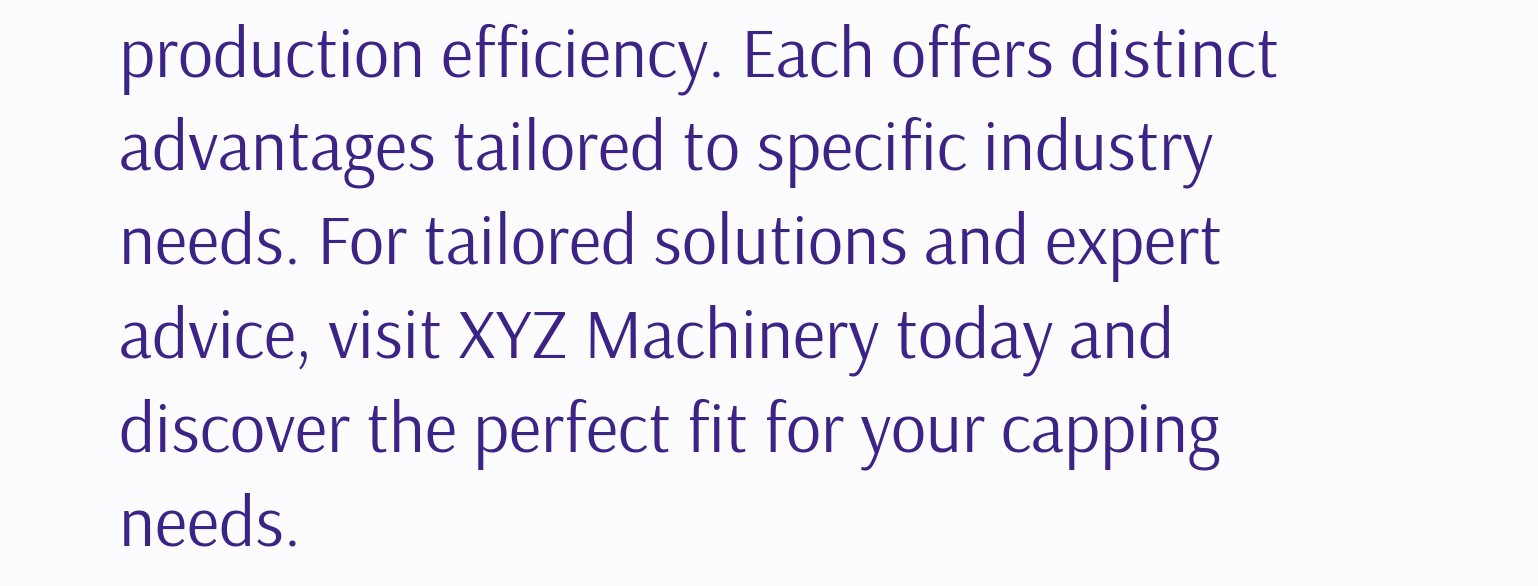production efficiency. Each offers distinct advantages tailored to specific industry needs. For tailored solutions and expert advice, visit XYZ Machinery today and discover the perfect fit for your capping needs.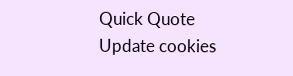Quick Quote
Update cookies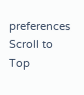preferences
Scroll to Top